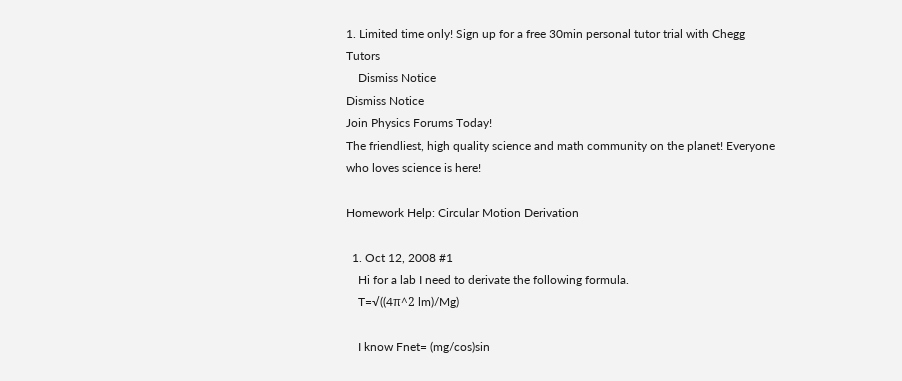1. Limited time only! Sign up for a free 30min personal tutor trial with Chegg Tutors
    Dismiss Notice
Dismiss Notice
Join Physics Forums Today!
The friendliest, high quality science and math community on the planet! Everyone who loves science is here!

Homework Help: Circular Motion Derivation

  1. Oct 12, 2008 #1
    Hi for a lab I need to derivate the following formula.
    T=√((4π^2 lm)/Mg)

    I know Fnet= (mg/cos)sin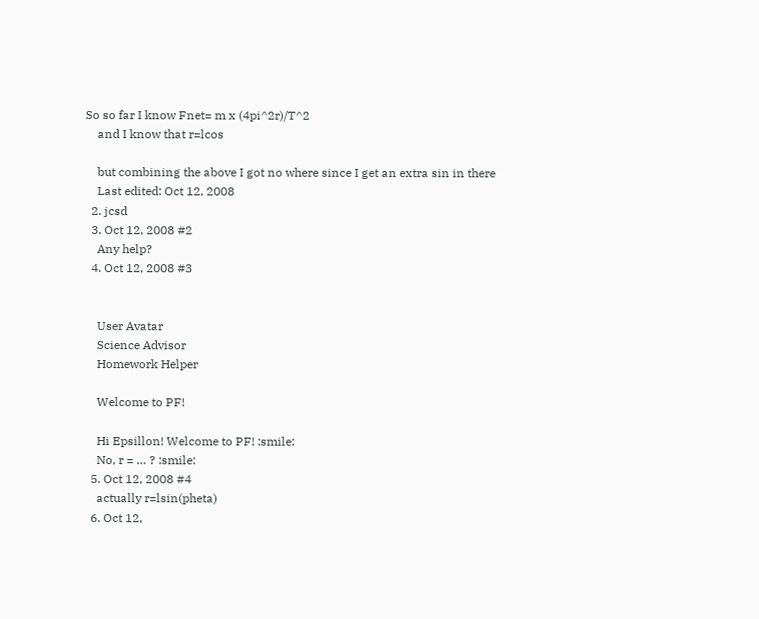So so far I know Fnet= m x (4pi^2r)/T^2
    and I know that r=lcos

    but combining the above I got no where since I get an extra sin in there
    Last edited: Oct 12, 2008
  2. jcsd
  3. Oct 12, 2008 #2
    Any help?
  4. Oct 12, 2008 #3


    User Avatar
    Science Advisor
    Homework Helper

    Welcome to PF!

    Hi Epsillon! Welcome to PF! :smile:
    No, r = … ? :smile:
  5. Oct 12, 2008 #4
    actually r=lsin(pheta)
  6. Oct 12,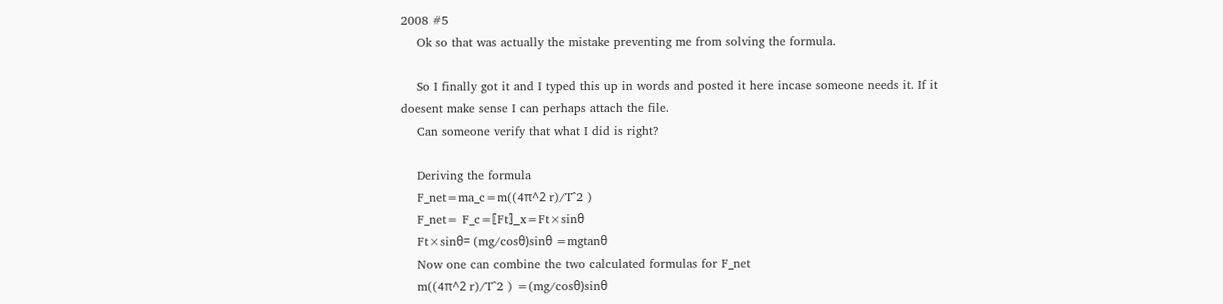2008 #5
    Ok so that was actually the mistake preventing me from solving the formula.

    So I finally got it and I typed this up in words and posted it here incase someone needs it. If it doesent make sense I can perhaps attach the file.
    Can someone verify that what I did is right?

    Deriving the formula
    F_net=ma_c=m((4π^2 r)/T^2 )
    F_net= F_c=〖Ft〗_x=Ft×sinθ
    Ft×sinθ= (mg/cosθ)sinθ =mgtanθ
    Now one can combine the two calculated formulas for F_net
    m((4π^2 r)/T^2 ) =(mg/cosθ)sinθ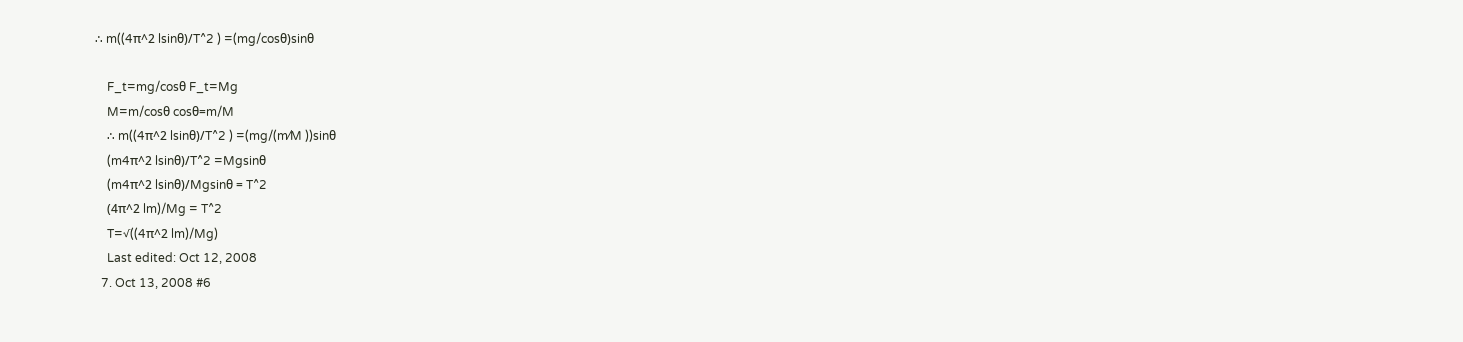∴ m((4π^2 lsinθ)/T^2 ) =(mg/cosθ)sinθ

    F_t=mg/cosθ F_t=Mg
    M=m/cosθ cosθ=m/M
    ∴ m((4π^2 lsinθ)/T^2 ) =(mg/(m⁄M ))sinθ
    (m4π^2 lsinθ)/T^2 =Mgsinθ
    (m4π^2 lsinθ)/Mgsinθ = T^2
    (4π^2 lm)/Mg = T^2
    T=√((4π^2 lm)/Mg)
    Last edited: Oct 12, 2008
  7. Oct 13, 2008 #6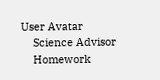User Avatar
    Science Advisor
    Homework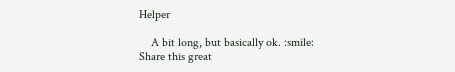Helper

    A bit long, but basically ok. :smile:
Share this great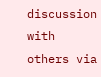discussion with others via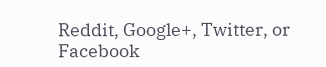Reddit, Google+, Twitter, or Facebook